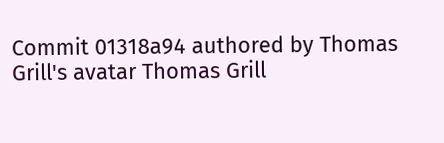Commit 01318a94 authored by Thomas Grill's avatar Thomas Grill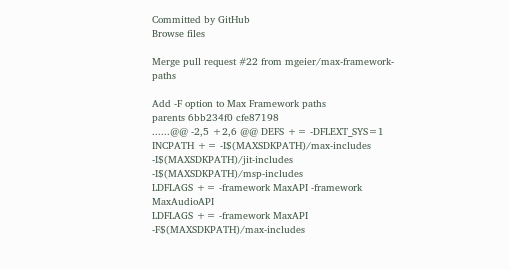Committed by GitHub
Browse files

Merge pull request #22 from mgeier/max-framework-paths

Add -F option to Max Framework paths
parents 6bb234f0 cfe87198
......@@ -2,5 +2,6 @@ DEFS += -DFLEXT_SYS=1
INCPATH += -I$(MAXSDKPATH)/max-includes -I$(MAXSDKPATH)/jit-includes -I$(MAXSDKPATH)/msp-includes
LDFLAGS += -framework MaxAPI -framework MaxAudioAPI
LDFLAGS += -framework MaxAPI -F$(MAXSDKPATH)/max-includes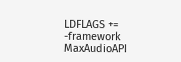LDFLAGS += -framework MaxAudioAPI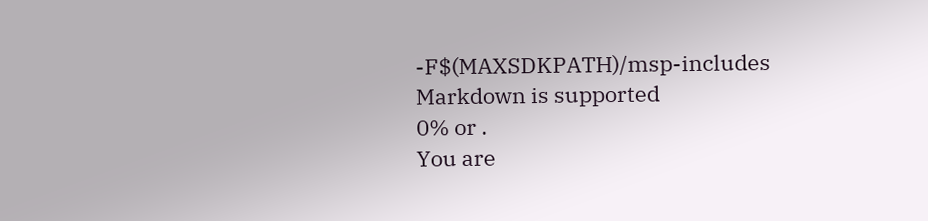-F$(MAXSDKPATH)/msp-includes
Markdown is supported
0% or .
You are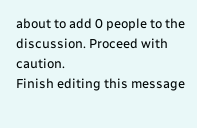about to add 0 people to the discussion. Proceed with caution.
Finish editing this message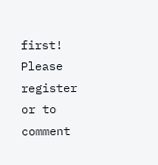first!
Please register or to comment